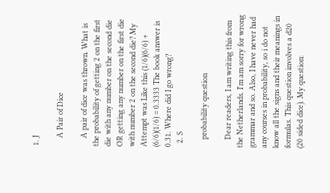1. J

    A Pair of Dice

    A pair of dice was thrown. What is the probability of getting 2 on the first die with any number on the second die OR getting any number on the first die with number 2 on the second die? My Attempt was Like this (1/6)(6/6) + (6/6)(1/6) = 0.3333 The book answer is 0.31. Where did I go wrong?
  2. S

    probability question

    Dear readers, I am writing this from the Netherlands. I'm am sorry for wrong grammar and so. Also, I have never had any courses in probability, so i do not know all the signs and their meanings in formulas. This question involves a d20 (20 sided dice). My question: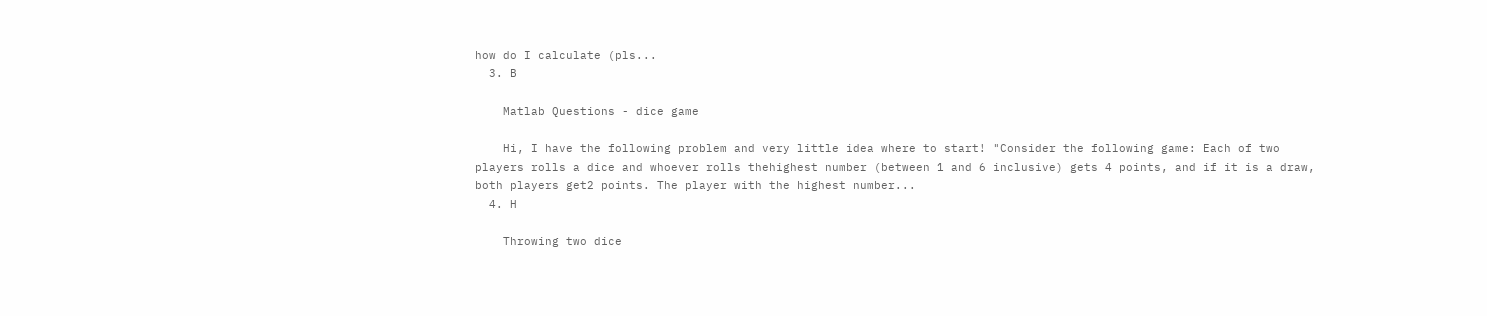how do I calculate (pls...
  3. B

    Matlab Questions - dice game

    Hi, I have the following problem and very little idea where to start! "Consider the following game: Each of two players rolls a dice and whoever rolls thehighest number (between 1 and 6 inclusive) gets 4 points, and if it is a draw, both players get2 points. The player with the highest number...
  4. H

    Throwing two dice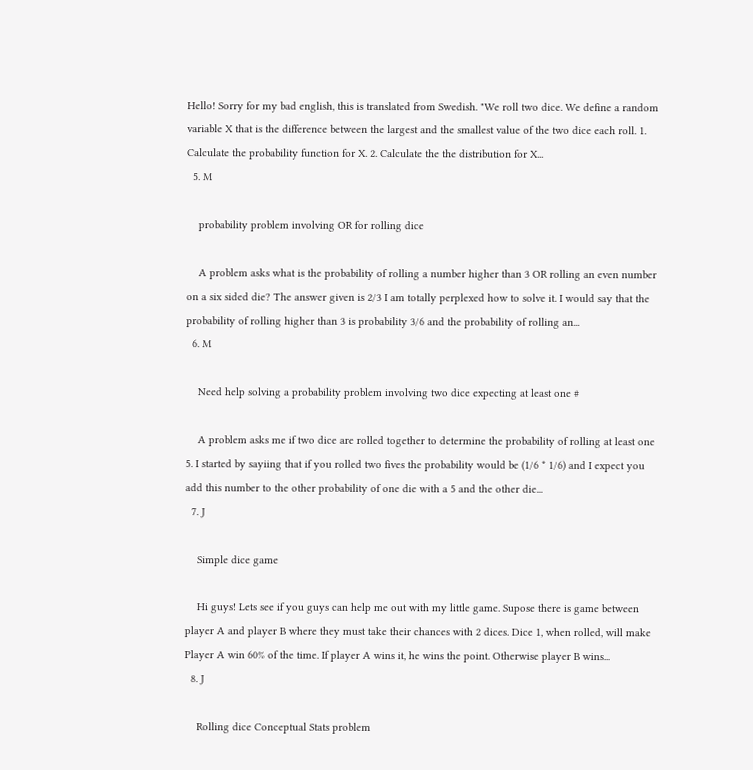Hello! Sorry for my bad english, this is translated from Swedish. "We roll two dice. We define a random variable X that is the difference between the largest and the smallest value of the two dice each roll. 1. Calculate the probability function for X. 2. Calculate the the distribution for X...
  5. M

    probability problem involving OR for rolling dice

    A problem asks what is the probability of rolling a number higher than 3 OR rolling an even number on a six sided die? The answer given is 2/3 I am totally perplexed how to solve it. I would say that the probability of rolling higher than 3 is probability 3/6 and the probability of rolling an...
  6. M

    Need help solving a probability problem involving two dice expecting at least one #

    A problem asks me if two dice are rolled together to determine the probability of rolling at least one 5. I started by sayiing that if you rolled two fives the probability would be (1/6 * 1/6) and I expect you add this number to the other probability of one die with a 5 and the other die...
  7. J

    Simple dice game

    Hi guys! Lets see if you guys can help me out with my little game. Supose there is game between player A and player B where they must take their chances with 2 dices. Dice 1, when rolled, will make Player A win 60% of the time. If player A wins it, he wins the point. Otherwise player B wins...
  8. J

    Rolling dice Conceptual Stats problem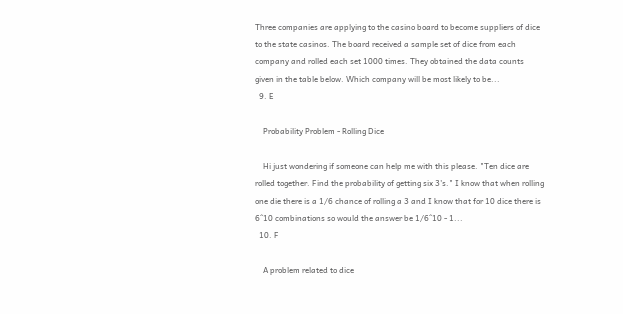Three companies are applying to the casino board to become suppliers of dice to the state casinos. The board received a sample set of dice from each company and rolled each set 1000 times. They obtained the data counts given in the table below. Which company will be most likely to be...
  9. E

    Probability Problem - Rolling Dice

    Hi just wondering if someone can help me with this please. "Ten dice are rolled together. Find the probability of getting six 3's." I know that when rolling one die there is a 1/6 chance of rolling a 3 and I know that for 10 dice there is 6^10 combinations so would the answer be 1/6^10 - 1...
  10. F

    A problem related to dice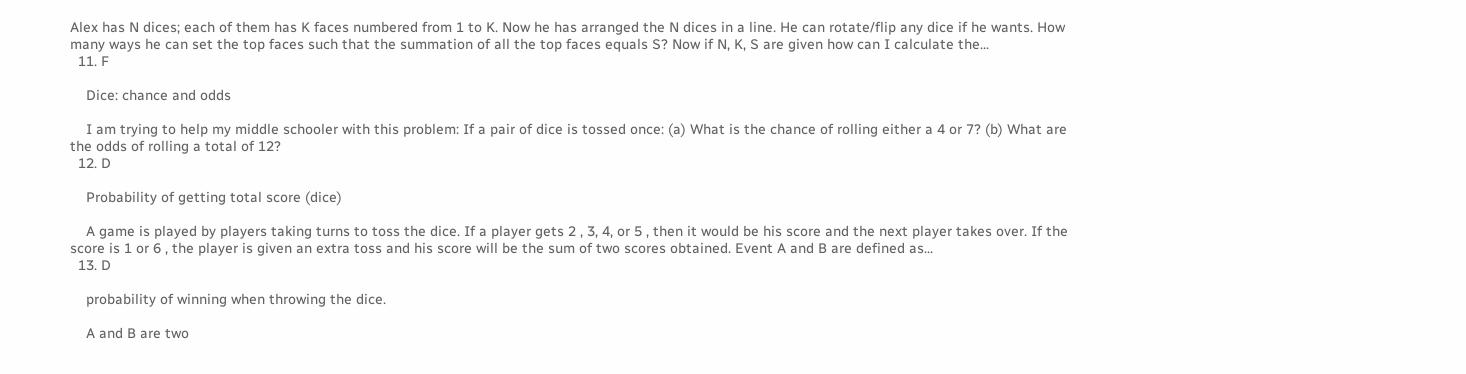Alex has N dices; each of them has K faces numbered from 1 to K. Now he has arranged the N dices in a line. He can rotate/flip any dice if he wants. How many ways he can set the top faces such that the summation of all the top faces equals S? Now if N, K, S are given how can I calculate the...
  11. F

    Dice: chance and odds

    I am trying to help my middle schooler with this problem: If a pair of dice is tossed once: (a) What is the chance of rolling either a 4 or 7? (b) What are the odds of rolling a total of 12?
  12. D

    Probability of getting total score (dice)

    A game is played by players taking turns to toss the dice. If a player gets 2 , 3, 4, or 5 , then it would be his score and the next player takes over. If the score is 1 or 6 , the player is given an extra toss and his score will be the sum of two scores obtained. Event A and B are defined as...
  13. D

    probability of winning when throwing the dice.

    A and B are two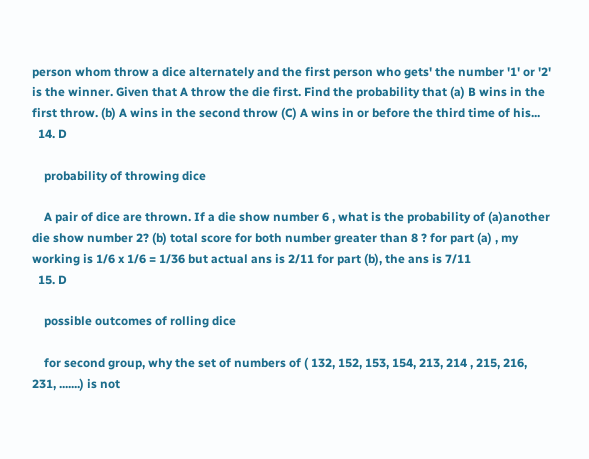person whom throw a dice alternately and the first person who gets' the number '1' or '2' is the winner. Given that A throw the die first. Find the probability that (a) B wins in the first throw. (b) A wins in the second throw (C) A wins in or before the third time of his...
  14. D

    probability of throwing dice

    A pair of dice are thrown. If a die show number 6 , what is the probability of (a)another die show number 2? (b) total score for both number greater than 8 ? for part (a) , my working is 1/6 x 1/6 = 1/36 but actual ans is 2/11 for part (b), the ans is 7/11
  15. D

    possible outcomes of rolling dice

    for second group, why the set of numbers of ( 132, 152, 153, 154, 213, 214 , 215, 216, 231, .......) is not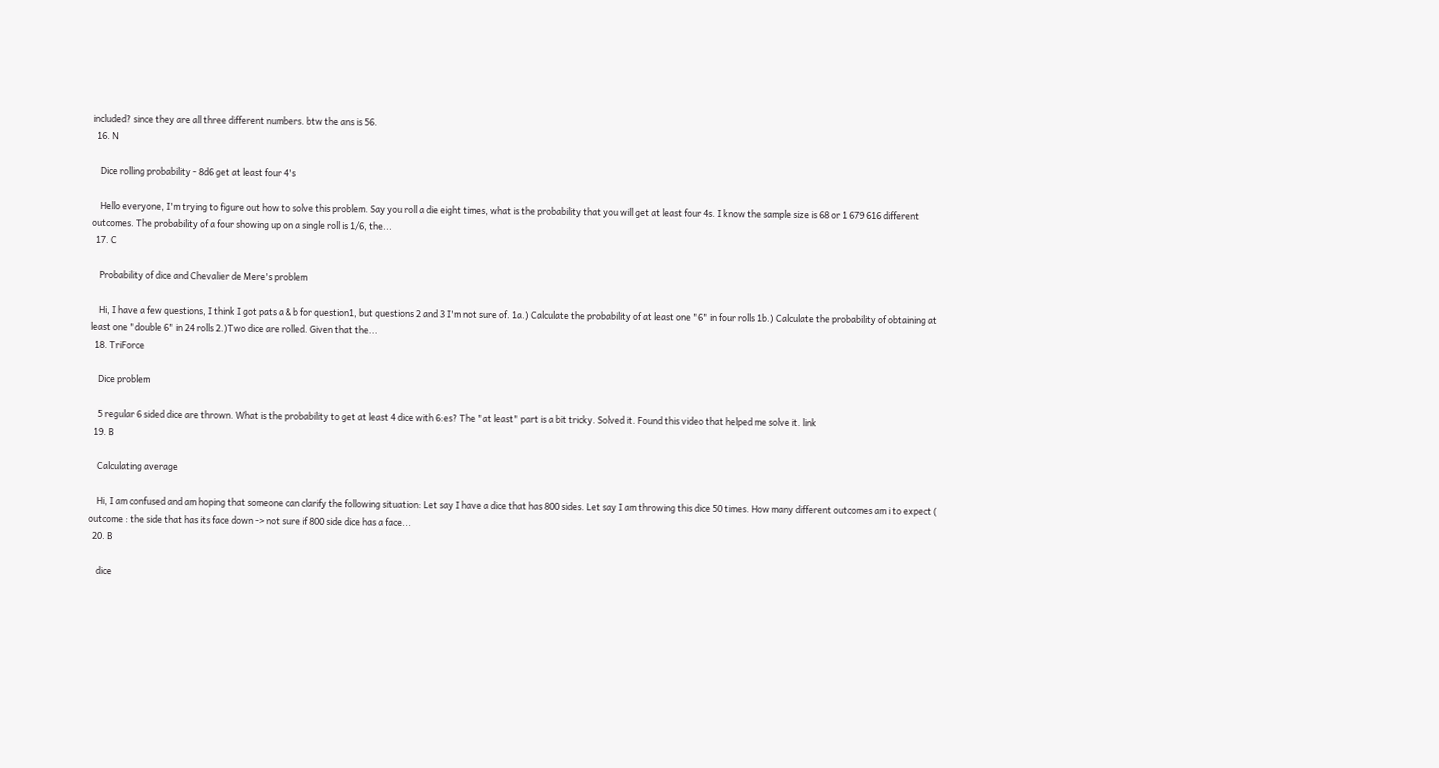included? since they are all three different numbers. btw the ans is 56.
  16. N

    Dice rolling probability - 8d6 get at least four 4's

    Hello everyone, I'm trying to figure out how to solve this problem. Say you roll a die eight times, what is the probability that you will get at least four 4s. I know the sample size is 68 or 1 679 616 different outcomes. The probability of a four showing up on a single roll is 1/6, the...
  17. C

    Probability of dice and Chevalier de Mere's problem

    Hi, I have a few questions, I think I got pats a & b for question1, but questions 2 and 3 I'm not sure of. 1a.) Calculate the probability of at least one "6" in four rolls 1b.) Calculate the probability of obtaining at least one "double 6" in 24 rolls 2.)Two dice are rolled. Given that the...
  18. TriForce

    Dice problem

    5 regular 6 sided dice are thrown. What is the probability to get at least 4 dice with 6:es? The "at least" part is a bit tricky. Solved it. Found this video that helped me solve it. link
  19. B

    Calculating average

    Hi, I am confused and am hoping that someone can clarify the following situation: Let say I have a dice that has 800 sides. Let say I am throwing this dice 50 times. How many different outcomes am i to expect ( outcome : the side that has its face down -> not sure if 800 side dice has a face...
  20. B

    dice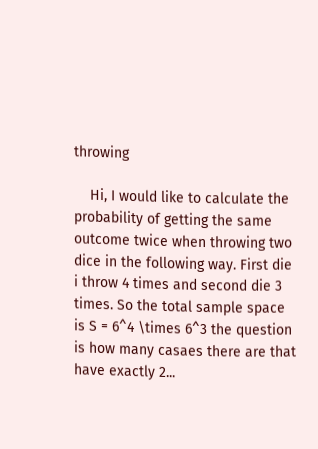throwing

    Hi, I would like to calculate the probability of getting the same outcome twice when throwing two dice in the following way. First die i throw 4 times and second die 3 times. So the total sample space is S = 6^4 \times 6^3 the question is how many casaes there are that have exactly 2...